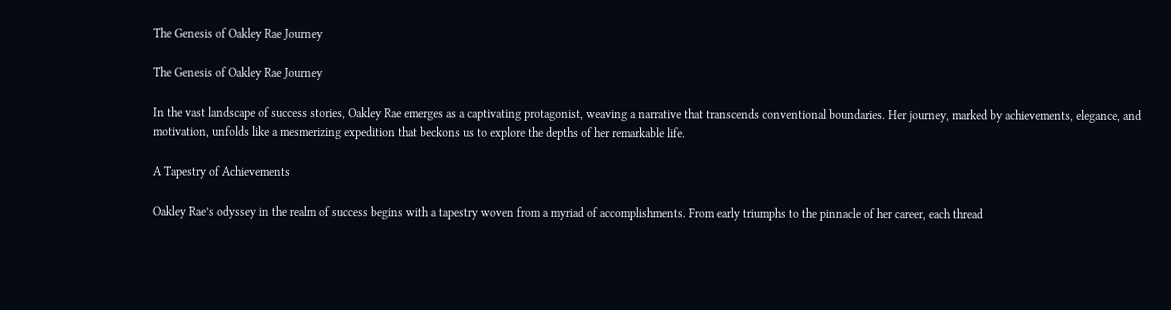The Genesis of Oakley Rae Journey

The Genesis of Oakley Rae Journey

In the vast landscape of success stories, Oakley Rae emerges as a captivating protagonist, weaving a narrative that transcends conventional boundaries. Her journey, marked by achievements, elegance, and motivation, unfolds like a mesmerizing expedition that beckons us to explore the depths of her remarkable life.

A Tapestry of Achievements

Oakley Rae’s odyssey in the realm of success begins with a tapestry woven from a myriad of accomplishments. From early triumphs to the pinnacle of her career, each thread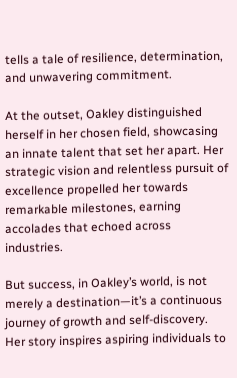tells a tale of resilience, determination, and unwavering commitment.

At the outset, Oakley distinguished herself in her chosen field, showcasing an innate talent that set her apart. Her strategic vision and relentless pursuit of excellence propelled her towards remarkable milestones, earning accolades that echoed across industries.

But success, in Oakley’s world, is not merely a destination—it’s a continuous journey of growth and self-discovery. Her story inspires aspiring individuals to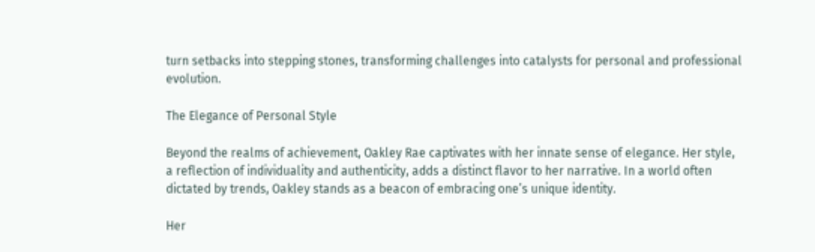turn setbacks into stepping stones, transforming challenges into catalysts for personal and professional evolution.

The Elegance of Personal Style

Beyond the realms of achievement, Oakley Rae captivates with her innate sense of elegance. Her style, a reflection of individuality and authenticity, adds a distinct flavor to her narrative. In a world often dictated by trends, Oakley stands as a beacon of embracing one’s unique identity.

Her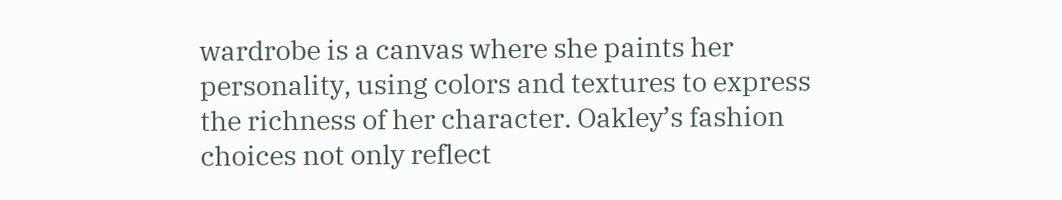wardrobe is a canvas where she paints her personality, using colors and textures to express the richness of her character. Oakley’s fashion choices not only reflect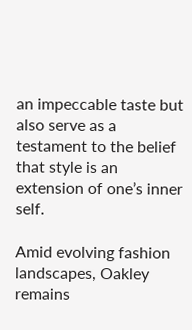an impeccable taste but also serve as a testament to the belief that style is an extension of one’s inner self.

Amid evolving fashion landscapes, Oakley remains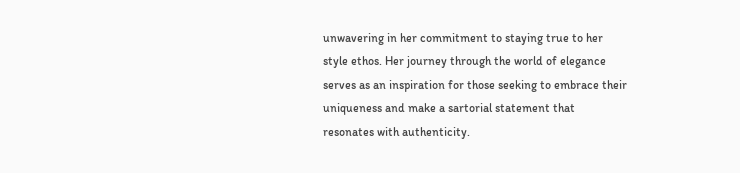unwavering in her commitment to staying true to her style ethos. Her journey through the world of elegance serves as an inspiration for those seeking to embrace their uniqueness and make a sartorial statement that resonates with authenticity.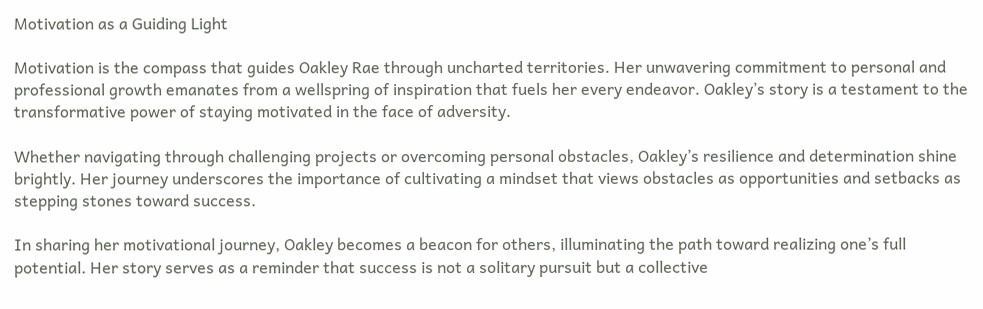Motivation as a Guiding Light

Motivation is the compass that guides Oakley Rae through uncharted territories. Her unwavering commitment to personal and professional growth emanates from a wellspring of inspiration that fuels her every endeavor. Oakley’s story is a testament to the transformative power of staying motivated in the face of adversity.

Whether navigating through challenging projects or overcoming personal obstacles, Oakley’s resilience and determination shine brightly. Her journey underscores the importance of cultivating a mindset that views obstacles as opportunities and setbacks as stepping stones toward success.

In sharing her motivational journey, Oakley becomes a beacon for others, illuminating the path toward realizing one’s full potential. Her story serves as a reminder that success is not a solitary pursuit but a collective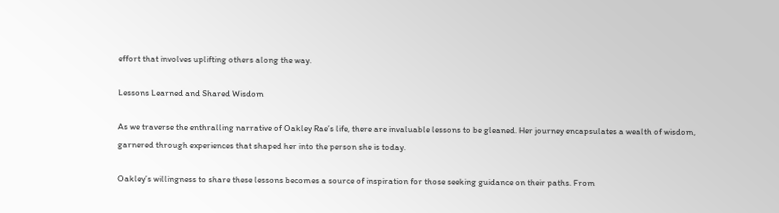effort that involves uplifting others along the way.

Lessons Learned and Shared Wisdom

As we traverse the enthralling narrative of Oakley Rae’s life, there are invaluable lessons to be gleaned. Her journey encapsulates a wealth of wisdom, garnered through experiences that shaped her into the person she is today.

Oakley’s willingness to share these lessons becomes a source of inspiration for those seeking guidance on their paths. From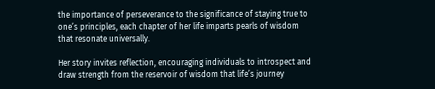the importance of perseverance to the significance of staying true to one’s principles, each chapter of her life imparts pearls of wisdom that resonate universally.

Her story invites reflection, encouraging individuals to introspect and draw strength from the reservoir of wisdom that life’s journey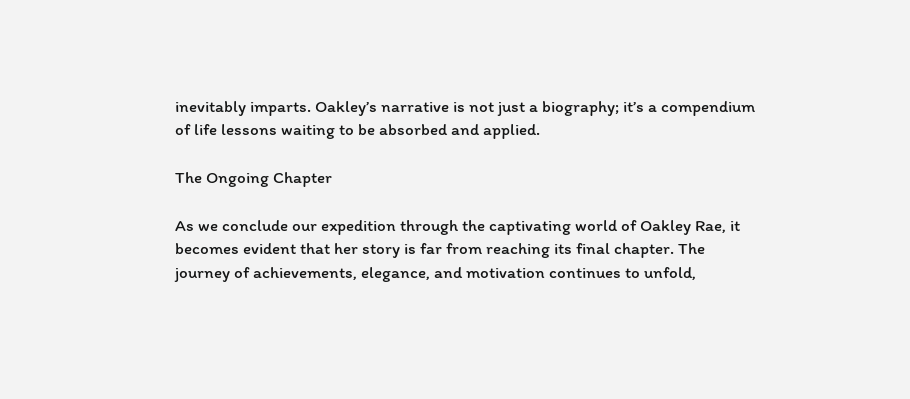inevitably imparts. Oakley’s narrative is not just a biography; it’s a compendium of life lessons waiting to be absorbed and applied.

The Ongoing Chapter

As we conclude our expedition through the captivating world of Oakley Rae, it becomes evident that her story is far from reaching its final chapter. The journey of achievements, elegance, and motivation continues to unfold,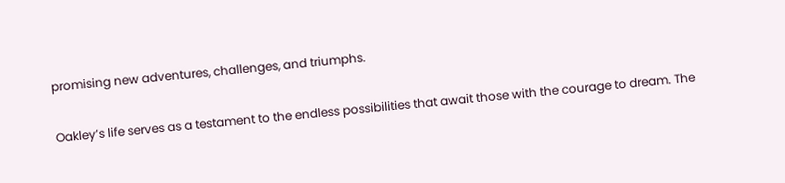promising new adventures, challenges, and triumphs.

Oakley’s life serves as a testament to the endless possibilities that await those with the courage to dream. The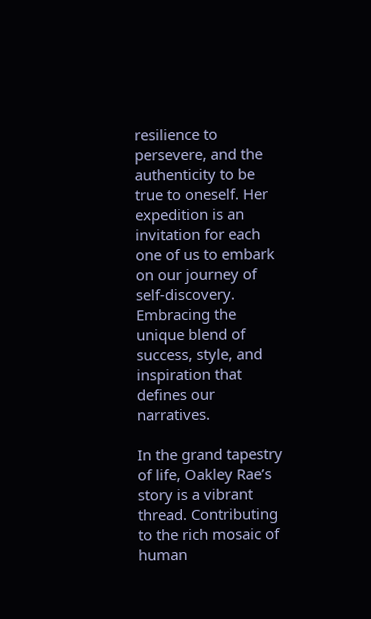resilience to persevere, and the authenticity to be true to oneself. Her expedition is an invitation for each one of us to embark on our journey of self-discovery. Embracing the unique blend of success, style, and inspiration that defines our narratives.

In the grand tapestry of life, Oakley Rae’s story is a vibrant thread. Contributing to the rich mosaic of human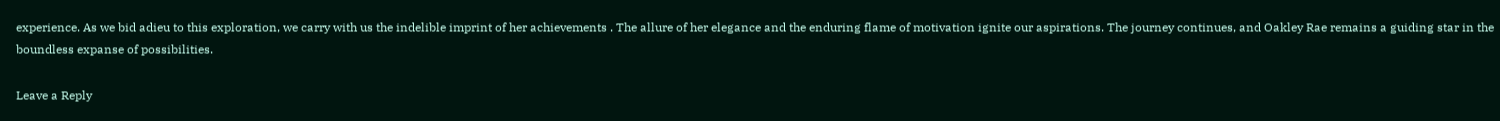experience. As we bid adieu to this exploration, we carry with us the indelible imprint of her achievements . The allure of her elegance and the enduring flame of motivation ignite our aspirations. The journey continues, and Oakley Rae remains a guiding star in the boundless expanse of possibilities.

Leave a Reply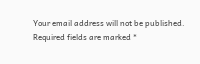Your email address will not be published. Required fields are marked *